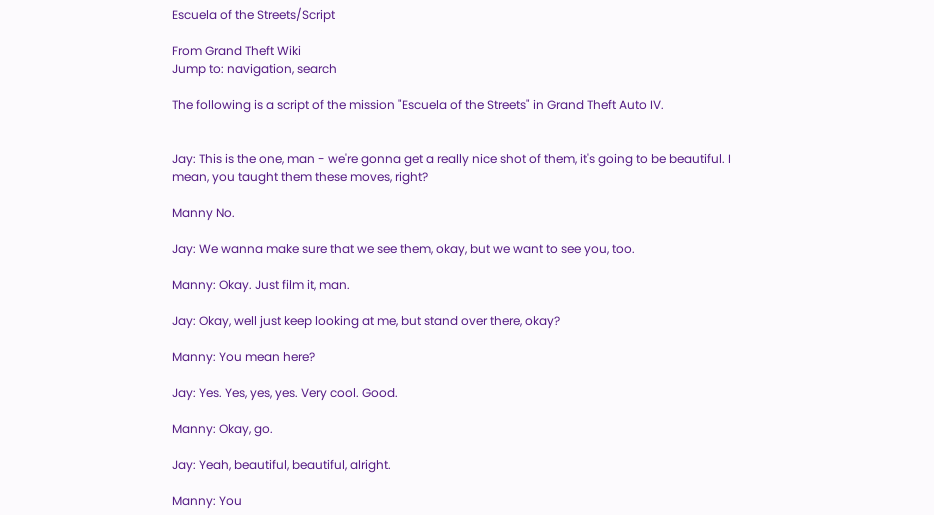Escuela of the Streets/Script

From Grand Theft Wiki
Jump to: navigation, search

The following is a script of the mission "Escuela of the Streets" in Grand Theft Auto IV.


Jay: This is the one, man - we're gonna get a really nice shot of them, it's going to be beautiful. I mean, you taught them these moves, right?

Manny No.

Jay: We wanna make sure that we see them, okay, but we want to see you, too.

Manny: Okay. Just film it, man.

Jay: Okay, well just keep looking at me, but stand over there, okay?

Manny: You mean here?

Jay: Yes. Yes, yes, yes. Very cool. Good.

Manny: Okay, go.

Jay: Yeah, beautiful, beautiful, alright.

Manny: You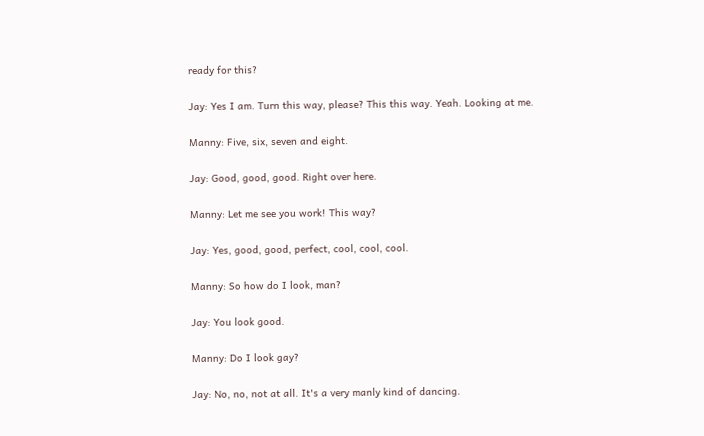ready for this?

Jay: Yes I am. Turn this way, please? This this way. Yeah. Looking at me.

Manny: Five, six, seven and eight.

Jay: Good, good, good. Right over here.

Manny: Let me see you work! This way?

Jay: Yes, good, good, perfect, cool, cool, cool.

Manny: So how do I look, man?

Jay: You look good.

Manny: Do I look gay?

Jay: No, no, not at all. It's a very manly kind of dancing.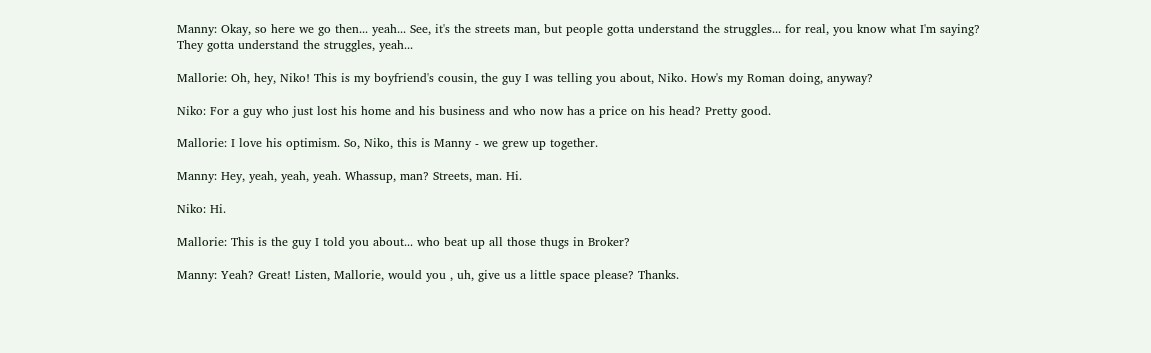Manny: Okay, so here we go then... yeah... See, it's the streets man, but people gotta understand the struggles... for real, you know what I'm saying? They gotta understand the struggles, yeah...

Mallorie: Oh, hey, Niko! This is my boyfriend's cousin, the guy I was telling you about, Niko. How's my Roman doing, anyway?

Niko: For a guy who just lost his home and his business and who now has a price on his head? Pretty good.

Mallorie: I love his optimism. So, Niko, this is Manny - we grew up together.

Manny: Hey, yeah, yeah, yeah. Whassup, man? Streets, man. Hi.

Niko: Hi.

Mallorie: This is the guy I told you about... who beat up all those thugs in Broker?

Manny: Yeah? Great! Listen, Mallorie, would you , uh, give us a little space please? Thanks.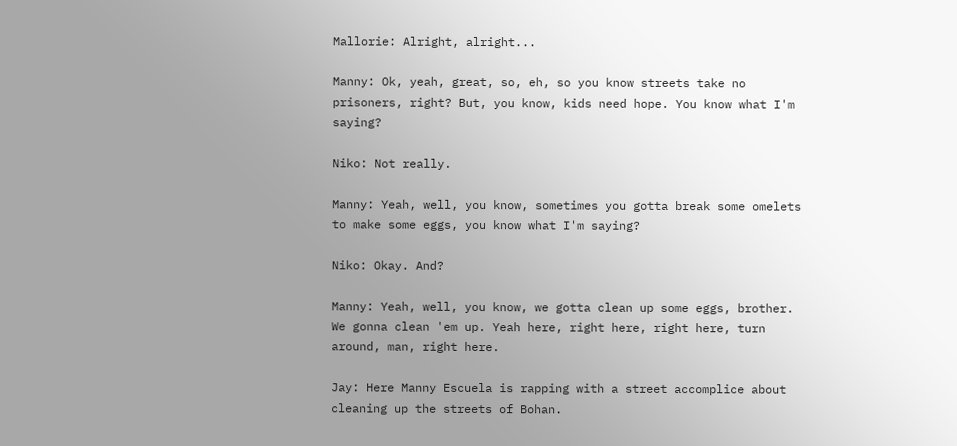Mallorie: Alright, alright...

Manny: Ok, yeah, great, so, eh, so you know streets take no prisoners, right? But, you know, kids need hope. You know what I'm saying?

Niko: Not really.

Manny: Yeah, well, you know, sometimes you gotta break some omelets to make some eggs, you know what I'm saying?

Niko: Okay. And?

Manny: Yeah, well, you know, we gotta clean up some eggs, brother. We gonna clean 'em up. Yeah here, right here, right here, turn around, man, right here.

Jay: Here Manny Escuela is rapping with a street accomplice about cleaning up the streets of Bohan.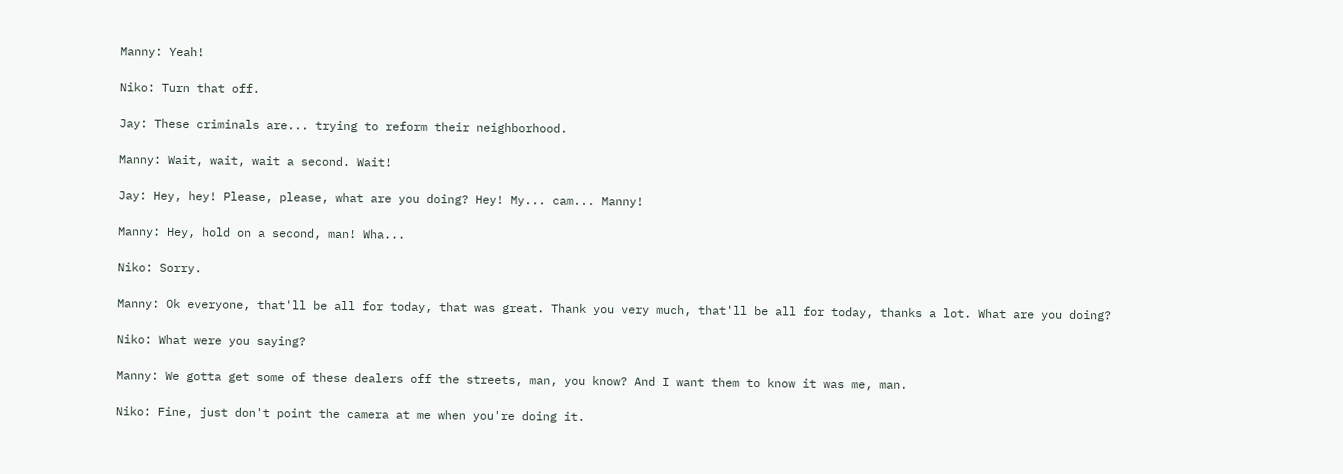Manny: Yeah!

Niko: Turn that off.

Jay: These criminals are... trying to reform their neighborhood.

Manny: Wait, wait, wait a second. Wait!

Jay: Hey, hey! Please, please, what are you doing? Hey! My... cam... Manny!

Manny: Hey, hold on a second, man! Wha...

Niko: Sorry.

Manny: Ok everyone, that'll be all for today, that was great. Thank you very much, that'll be all for today, thanks a lot. What are you doing?

Niko: What were you saying?

Manny: We gotta get some of these dealers off the streets, man, you know? And I want them to know it was me, man.

Niko: Fine, just don't point the camera at me when you're doing it.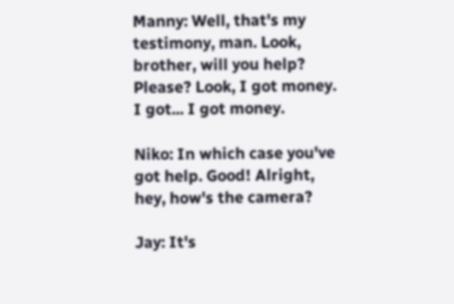Manny: Well, that's my testimony, man. Look, brother, will you help? Please? Look, I got money. I got... I got money.

Niko: In which case you've got help. Good! Alright, hey, how's the camera?

Jay: It's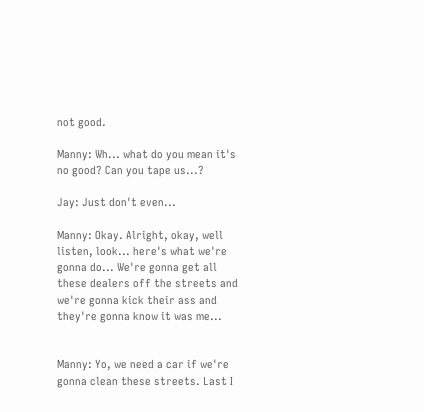not good.

Manny: Wh... what do you mean it's no good? Can you tape us...?

Jay: Just don't even...

Manny: Okay. Alright, okay, well listen, look... here's what we're gonna do... We're gonna get all these dealers off the streets and we're gonna kick their ass and they're gonna know it was me...


Manny: Yo, we need a car if we're gonna clean these streets. Last I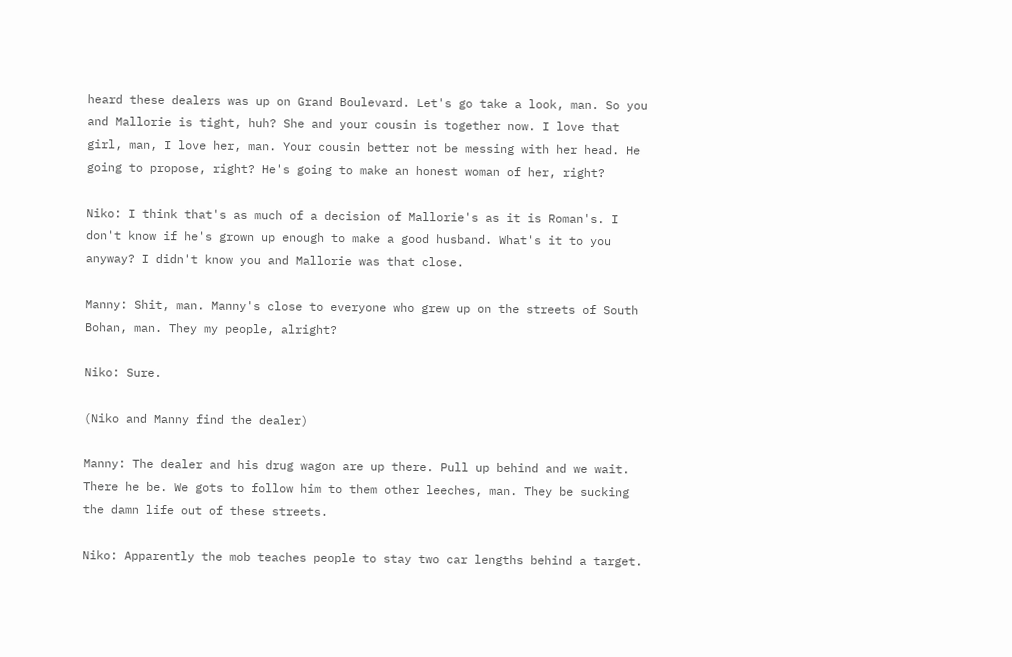heard these dealers was up on Grand Boulevard. Let's go take a look, man. So you and Mallorie is tight, huh? She and your cousin is together now. I love that girl, man, I love her, man. Your cousin better not be messing with her head. He going to propose, right? He's going to make an honest woman of her, right?

Niko: I think that's as much of a decision of Mallorie's as it is Roman's. I don't know if he's grown up enough to make a good husband. What's it to you anyway? I didn't know you and Mallorie was that close.

Manny: Shit, man. Manny's close to everyone who grew up on the streets of South Bohan, man. They my people, alright?

Niko: Sure.

(Niko and Manny find the dealer)

Manny: The dealer and his drug wagon are up there. Pull up behind and we wait. There he be. We gots to follow him to them other leeches, man. They be sucking the damn life out of these streets.

Niko: Apparently the mob teaches people to stay two car lengths behind a target.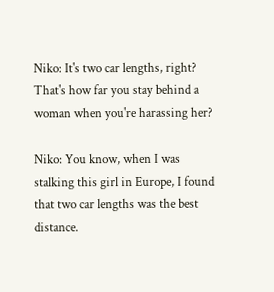Niko: It's two car lengths, right? That's how far you stay behind a woman when you're harassing her?

Niko: You know, when I was stalking this girl in Europe, I found that two car lengths was the best distance.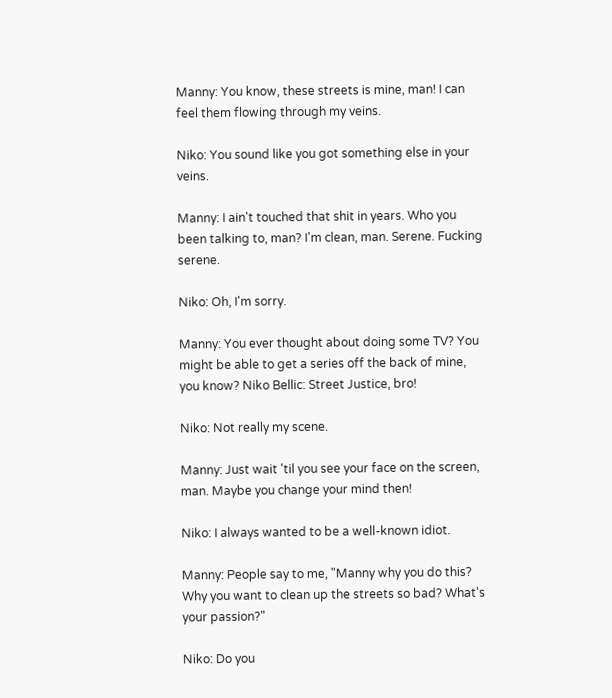Manny: You know, these streets is mine, man! I can feel them flowing through my veins.

Niko: You sound like you got something else in your veins.

Manny: I ain't touched that shit in years. Who you been talking to, man? I'm clean, man. Serene. Fucking serene.

Niko: Oh, I'm sorry.

Manny: You ever thought about doing some TV? You might be able to get a series off the back of mine, you know? Niko Bellic: Street Justice, bro!

Niko: Not really my scene.

Manny: Just wait 'til you see your face on the screen, man. Maybe you change your mind then!

Niko: I always wanted to be a well-known idiot.

Manny: People say to me, "Manny why you do this? Why you want to clean up the streets so bad? What's your passion?"

Niko: Do you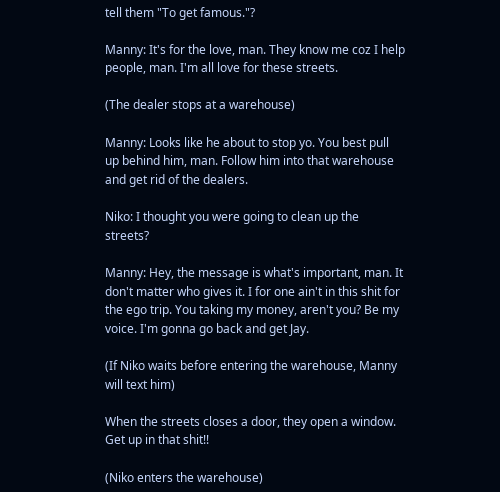tell them "To get famous."?

Manny: It's for the love, man. They know me coz I help people, man. I'm all love for these streets.

(The dealer stops at a warehouse)

Manny: Looks like he about to stop yo. You best pull up behind him, man. Follow him into that warehouse and get rid of the dealers.

Niko: I thought you were going to clean up the streets?

Manny: Hey, the message is what's important, man. It don't matter who gives it. I for one ain't in this shit for the ego trip. You taking my money, aren't you? Be my voice. I'm gonna go back and get Jay.

(If Niko waits before entering the warehouse, Manny will text him)

When the streets closes a door, they open a window. Get up in that shit!!

(Niko enters the warehouse)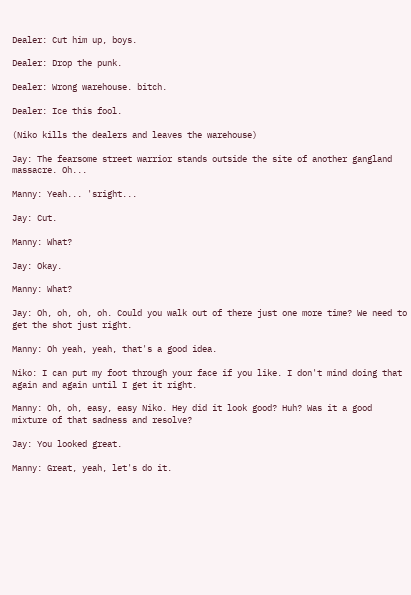Dealer: Cut him up, boys.

Dealer: Drop the punk.

Dealer: Wrong warehouse. bitch.

Dealer: Ice this fool.

(Niko kills the dealers and leaves the warehouse)

Jay: The fearsome street warrior stands outside the site of another gangland massacre. Oh...

Manny: Yeah... 'sright...

Jay: Cut.

Manny: What?

Jay: Okay.

Manny: What?

Jay: Oh, oh, oh, oh. Could you walk out of there just one more time? We need to get the shot just right.

Manny: Oh yeah, yeah, that's a good idea.

Niko: I can put my foot through your face if you like. I don't mind doing that again and again until I get it right.

Manny: Oh, oh, easy, easy Niko. Hey did it look good? Huh? Was it a good mixture of that sadness and resolve?

Jay: You looked great.

Manny: Great, yeah, let's do it.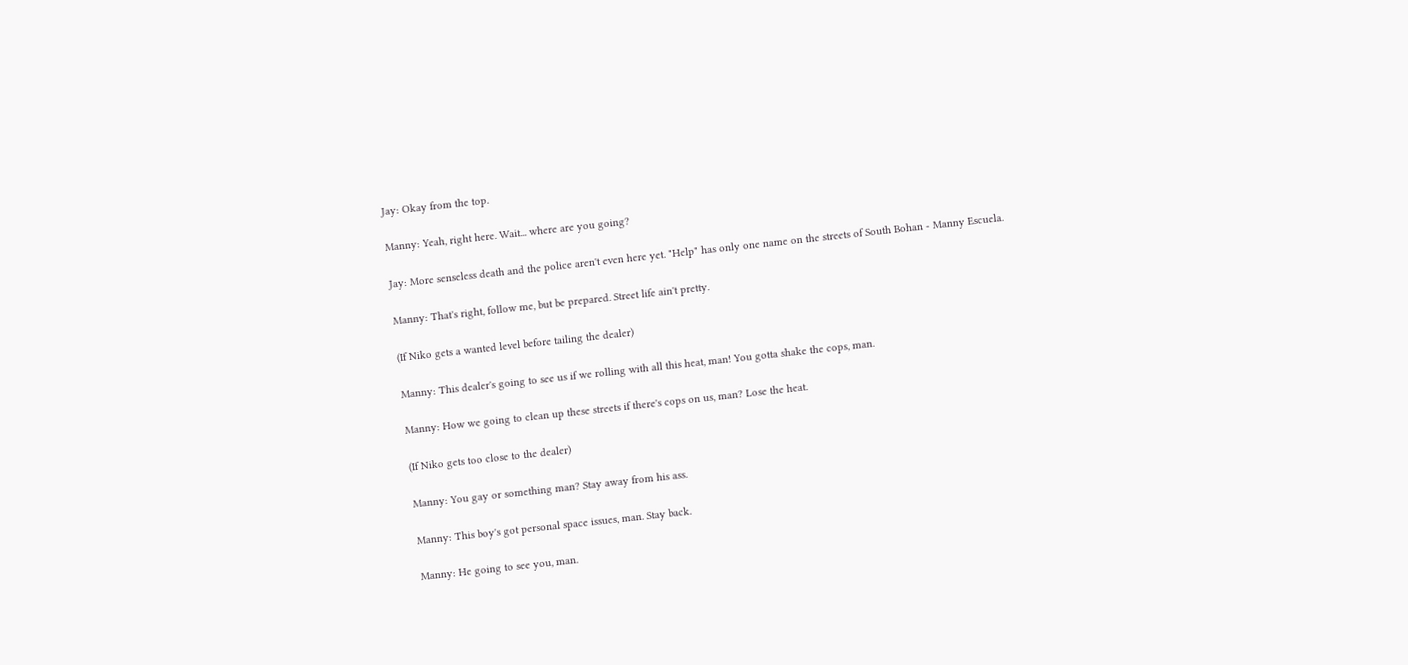Jay: Okay from the top.

Manny: Yeah, right here. Wait... where are you going?

Jay: More senseless death and the police aren't even here yet. "Help" has only one name on the streets of South Bohan - Manny Escuela.

Manny: That's right, follow me, but be prepared. Street life ain't pretty.

(If Niko gets a wanted level before tailing the dealer)

Manny: This dealer's going to see us if we rolling with all this heat, man! You gotta shake the cops, man.

Manny: How we going to clean up these streets if there's cops on us, man? Lose the heat.

(If Niko gets too close to the dealer)

Manny: You gay or something man? Stay away from his ass.

Manny: This boy's got personal space issues, man. Stay back.

Manny: He going to see you, man.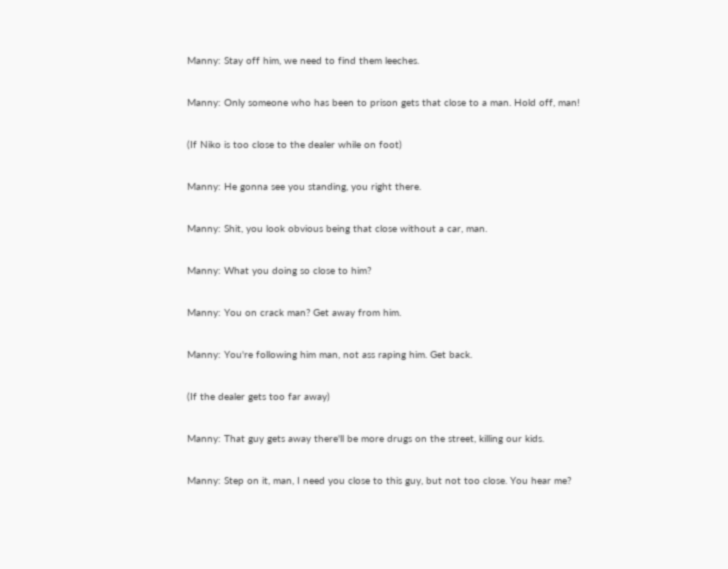Manny: Stay off him, we need to find them leeches.

Manny: Only someone who has been to prison gets that close to a man. Hold off, man!

(If Niko is too close to the dealer while on foot)

Manny: He gonna see you standing, you right there.

Manny: Shit, you look obvious being that close without a car, man.

Manny: What you doing so close to him?

Manny: You on crack man? Get away from him.

Manny: You're following him man, not ass raping him. Get back.

(If the dealer gets too far away)

Manny: That guy gets away there'll be more drugs on the street, killing our kids.

Manny: Step on it, man, I need you close to this guy, but not too close. You hear me?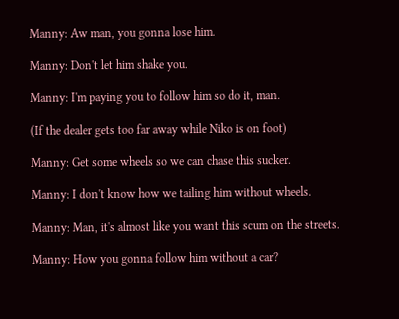Manny: Aw man, you gonna lose him.

Manny: Don't let him shake you.

Manny: I'm paying you to follow him so do it, man.

(If the dealer gets too far away while Niko is on foot)

Manny: Get some wheels so we can chase this sucker.

Manny: I don't know how we tailing him without wheels.

Manny: Man, it's almost like you want this scum on the streets.

Manny: How you gonna follow him without a car?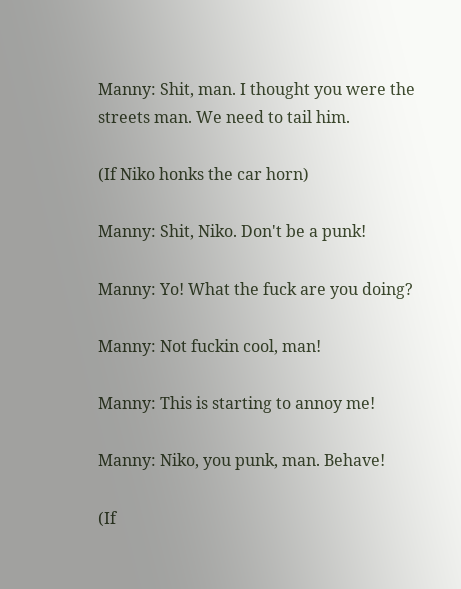Manny: Shit, man. I thought you were the streets man. We need to tail him.

(If Niko honks the car horn)

Manny: Shit, Niko. Don't be a punk!

Manny: Yo! What the fuck are you doing?

Manny: Not fuckin cool, man!

Manny: This is starting to annoy me!

Manny: Niko, you punk, man. Behave!

(If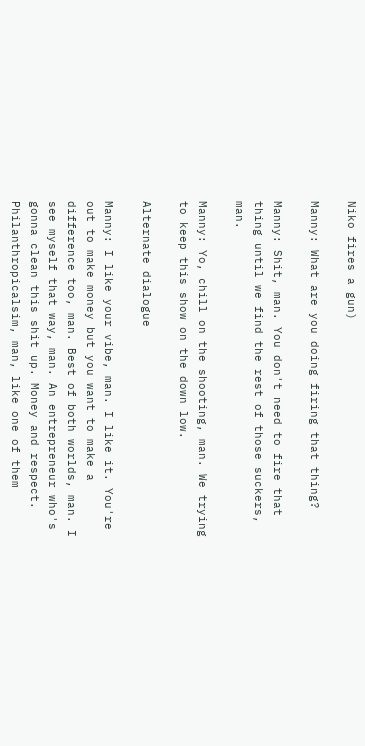Niko fires a gun)

Manny: What are you doing firing that thing?

Manny: Shit, man. You don't need to fire that thing until we find the rest of those suckers, man.

Manny: Yo, chill on the shooting, man. We trying to keep this show on the down low.

Alternate dialogue

Manny: I like your vibe, man. I like it. You're out to make money but you want to make a difference too, man. Best of both worlds, man. I see myself that way, man. An entrepreneur who's gonna clean this shit up. Money and respect. Philanthropicalsim, man, like one of them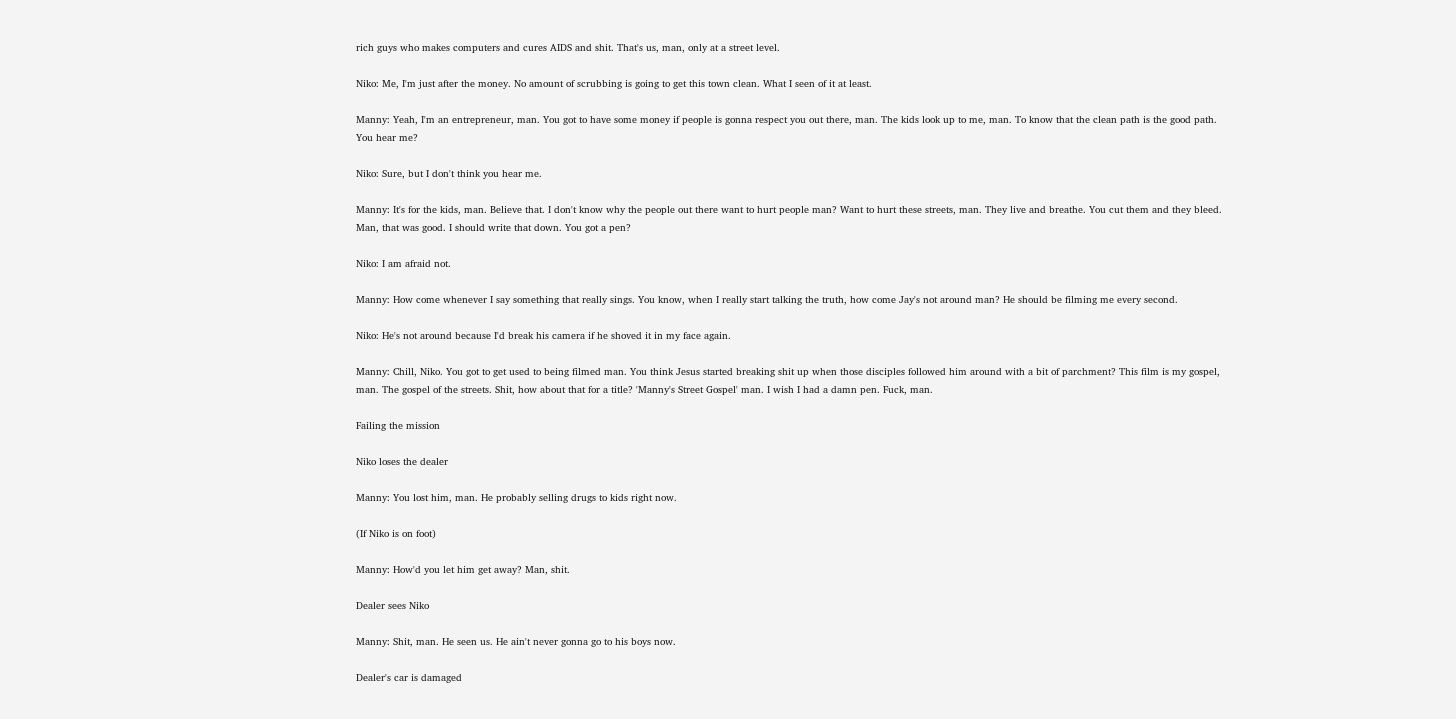rich guys who makes computers and cures AIDS and shit. That's us, man, only at a street level.

Niko: Me, I'm just after the money. No amount of scrubbing is going to get this town clean. What I seen of it at least.

Manny: Yeah, I'm an entrepreneur, man. You got to have some money if people is gonna respect you out there, man. The kids look up to me, man. To know that the clean path is the good path. You hear me?

Niko: Sure, but I don't think you hear me.

Manny: It's for the kids, man. Believe that. I don't know why the people out there want to hurt people man? Want to hurt these streets, man. They live and breathe. You cut them and they bleed. Man, that was good. I should write that down. You got a pen?

Niko: I am afraid not.

Manny: How come whenever I say something that really sings. You know, when I really start talking the truth, how come Jay's not around man? He should be filming me every second.

Niko: He's not around because I'd break his camera if he shoved it in my face again.

Manny: Chill, Niko. You got to get used to being filmed man. You think Jesus started breaking shit up when those disciples followed him around with a bit of parchment? This film is my gospel, man. The gospel of the streets. Shit, how about that for a title? 'Manny's Street Gospel' man. I wish I had a damn pen. Fuck, man.

Failing the mission

Niko loses the dealer

Manny: You lost him, man. He probably selling drugs to kids right now.

(If Niko is on foot)

Manny: How'd you let him get away? Man, shit.

Dealer sees Niko

Manny: Shit, man. He seen us. He ain't never gonna go to his boys now.

Dealer's car is damaged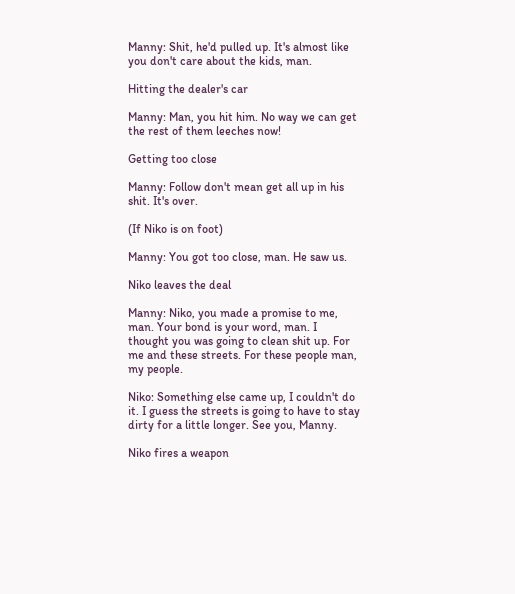Manny: Shit, he'd pulled up. It's almost like you don't care about the kids, man.

Hitting the dealer's car

Manny: Man, you hit him. No way we can get the rest of them leeches now!

Getting too close

Manny: Follow don't mean get all up in his shit. It's over.

(If Niko is on foot)

Manny: You got too close, man. He saw us.

Niko leaves the deal

Manny: Niko, you made a promise to me, man. Your bond is your word, man. I thought you was going to clean shit up. For me and these streets. For these people man, my people.

Niko: Something else came up, I couldn't do it. I guess the streets is going to have to stay dirty for a little longer. See you, Manny.

Niko fires a weapon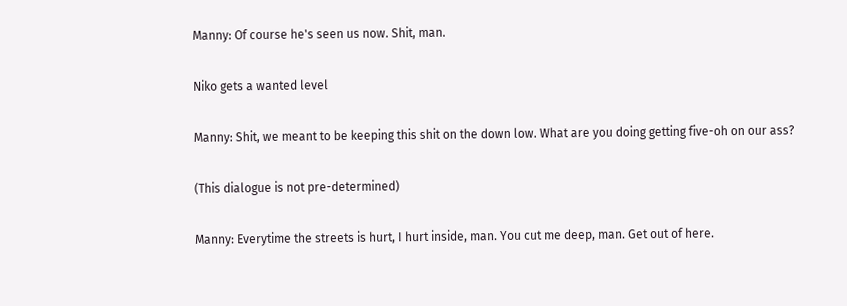Manny: Of course he's seen us now. Shit, man.

Niko gets a wanted level

Manny: Shit, we meant to be keeping this shit on the down low. What are you doing getting five-oh on our ass?

(This dialogue is not pre-determined)

Manny: Everytime the streets is hurt, I hurt inside, man. You cut me deep, man. Get out of here.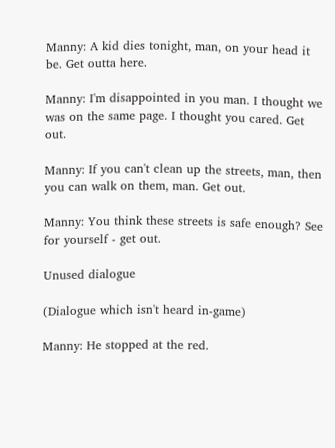Manny: A kid dies tonight, man, on your head it be. Get outta here.

Manny: I'm disappointed in you man. I thought we was on the same page. I thought you cared. Get out.

Manny: If you can't clean up the streets, man, then you can walk on them, man. Get out.

Manny: You think these streets is safe enough? See for yourself - get out.

Unused dialogue

(Dialogue which isn't heard in-game)

Manny: He stopped at the red.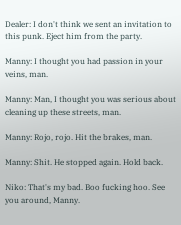Dealer: I don't think we sent an invitation to this punk. Eject him from the party.

Manny: I thought you had passion in your veins, man.

Manny: Man, I thought you was serious about cleaning up these streets, man.

Manny: Rojo, rojo. Hit the brakes, man.

Manny: Shit. He stopped again. Hold back.

Niko: That's my bad. Boo fucking hoo. See you around, Manny.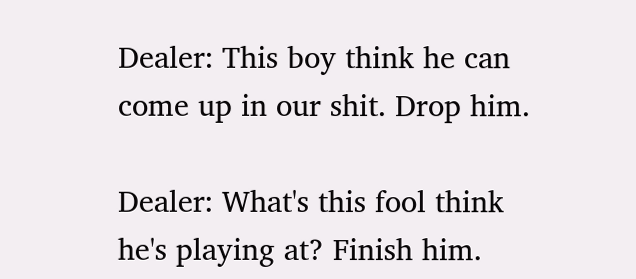Dealer: This boy think he can come up in our shit. Drop him.

Dealer: What's this fool think he's playing at? Finish him.